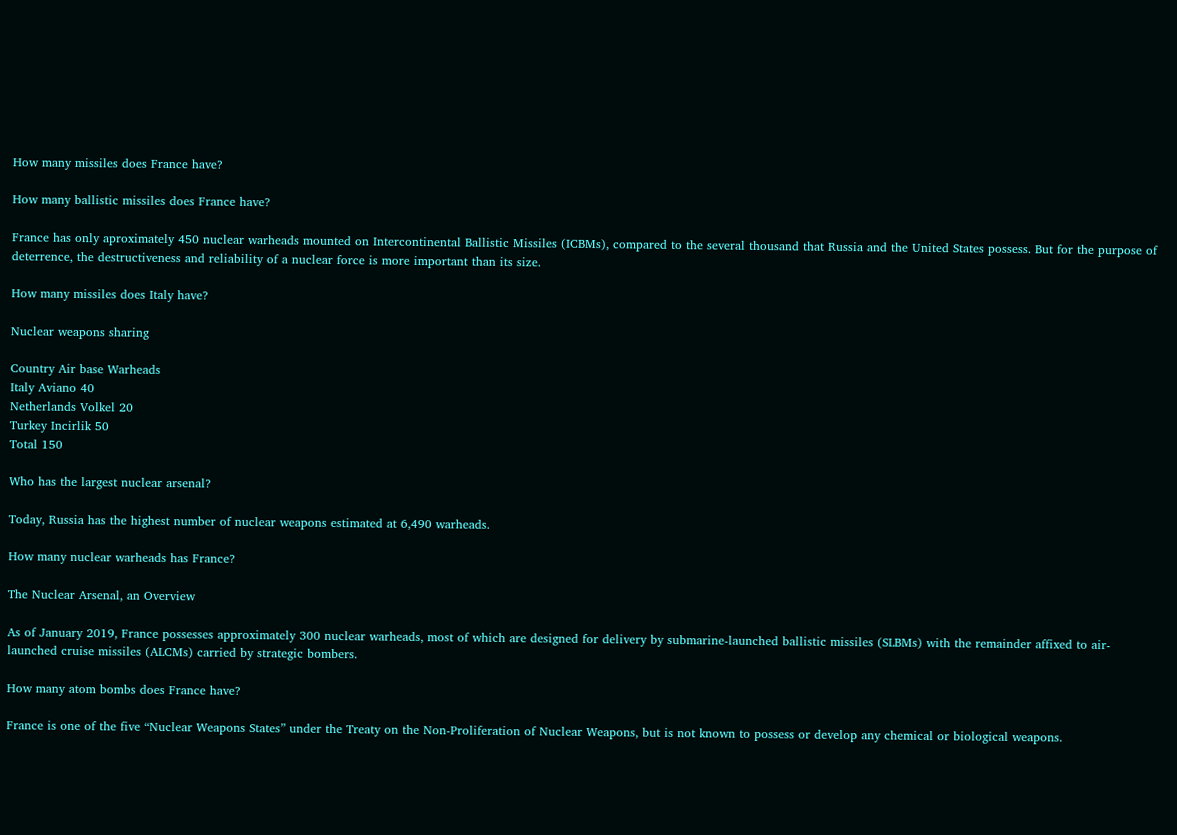How many missiles does France have?

How many ballistic missiles does France have?

France has only aproximately 450 nuclear warheads mounted on Intercontinental Ballistic Missiles (ICBMs), compared to the several thousand that Russia and the United States possess. But for the purpose of deterrence, the destructiveness and reliability of a nuclear force is more important than its size.

How many missiles does Italy have?

Nuclear weapons sharing

Country Air base Warheads
Italy Aviano 40
Netherlands Volkel 20
Turkey Incirlik 50
Total 150

Who has the largest nuclear arsenal?

Today, Russia has the highest number of nuclear weapons estimated at 6,490 warheads.

How many nuclear warheads has France?

The Nuclear Arsenal, an Overview

As of January 2019, France possesses approximately 300 nuclear warheads, most of which are designed for delivery by submarine-launched ballistic missiles (SLBMs) with the remainder affixed to air-launched cruise missiles (ALCMs) carried by strategic bombers.

How many atom bombs does France have?

France is one of the five “Nuclear Weapons States” under the Treaty on the Non-Proliferation of Nuclear Weapons, but is not known to possess or develop any chemical or biological weapons.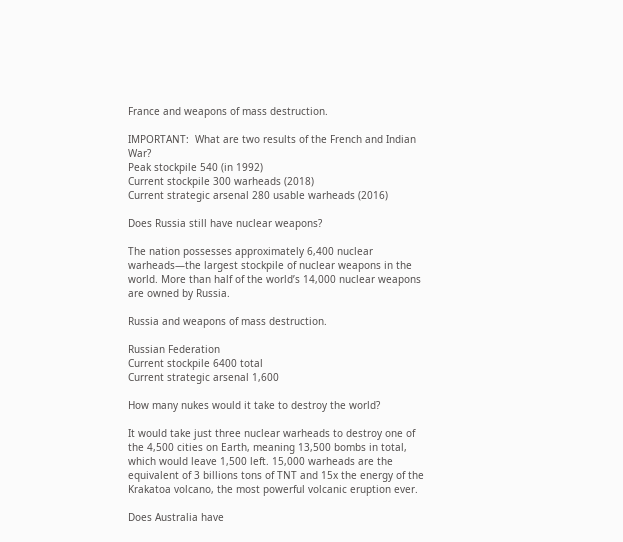France and weapons of mass destruction.

IMPORTANT:  What are two results of the French and Indian War?
Peak stockpile 540 (in 1992)
Current stockpile 300 warheads (2018)
Current strategic arsenal 280 usable warheads (2016)

Does Russia still have nuclear weapons?

The nation possesses approximately 6,400 nuclear warheads—the largest stockpile of nuclear weapons in the world. More than half of the world’s 14,000 nuclear weapons are owned by Russia.

Russia and weapons of mass destruction.

Russian Federation
Current stockpile 6400 total
Current strategic arsenal 1,600

How many nukes would it take to destroy the world?

It would take just three nuclear warheads to destroy one of the 4,500 cities on Earth, meaning 13,500 bombs in total, which would leave 1,500 left. 15,000 warheads are the equivalent of 3 billions tons of TNT and 15x the energy of the Krakatoa volcano, the most powerful volcanic eruption ever.

Does Australia have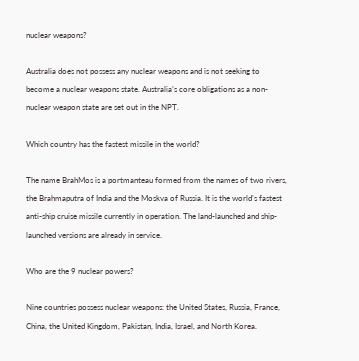nuclear weapons?

Australia does not possess any nuclear weapons and is not seeking to become a nuclear weapons state. Australia’s core obligations as a non-nuclear weapon state are set out in the NPT.

Which country has the fastest missile in the world?

The name BrahMos is a portmanteau formed from the names of two rivers, the Brahmaputra of India and the Moskva of Russia. It is the world’s fastest anti-ship cruise missile currently in operation. The land-launched and ship-launched versions are already in service.

Who are the 9 nuclear powers?

Nine countries possess nuclear weapons: the United States, Russia, France, China, the United Kingdom, Pakistan, India, Israel, and North Korea.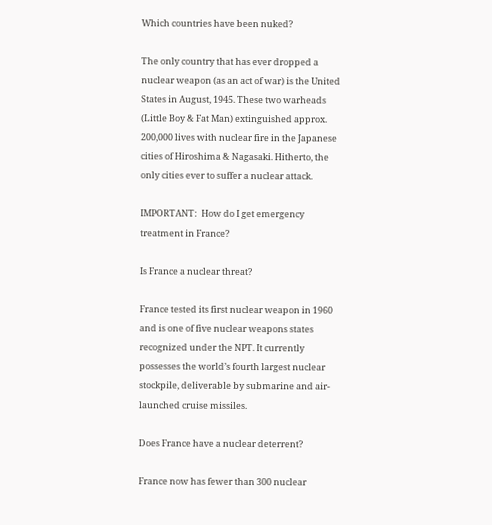Which countries have been nuked?

The only country that has ever dropped a nuclear weapon (as an act of war) is the United States in August, 1945. These two warheads (Little Boy & Fat Man) extinguished approx. 200,000 lives with nuclear fire in the Japanese cities of Hiroshima & Nagasaki. Hitherto, the only cities ever to suffer a nuclear attack.

IMPORTANT:  How do I get emergency treatment in France?

Is France a nuclear threat?

France tested its first nuclear weapon in 1960 and is one of five nuclear weapons states recognized under the NPT. It currently possesses the world’s fourth largest nuclear stockpile, deliverable by submarine and air-launched cruise missiles.

Does France have a nuclear deterrent?

France now has fewer than 300 nuclear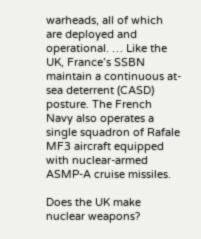warheads, all of which are deployed and operational. … Like the UK, France’s SSBN maintain a continuous at-sea deterrent (CASD) posture. The French Navy also operates a single squadron of Rafale MF3 aircraft equipped with nuclear-armed ASMP-A cruise missiles.

Does the UK make nuclear weapons?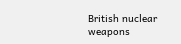British nuclear weapons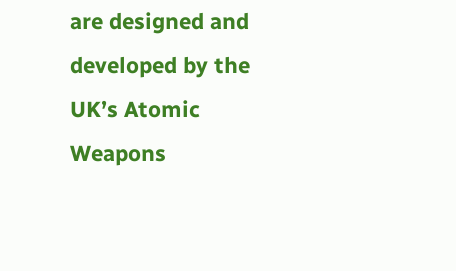are designed and developed by the UK’s Atomic Weapons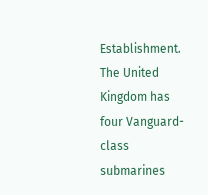Establishment. The United Kingdom has four Vanguard-class submarines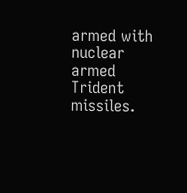armed with nuclear armed Trident missiles.